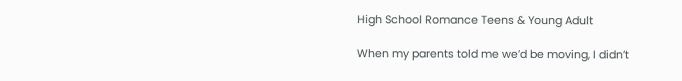High School Romance Teens & Young Adult

When my parents told me we’d be moving, I didn’t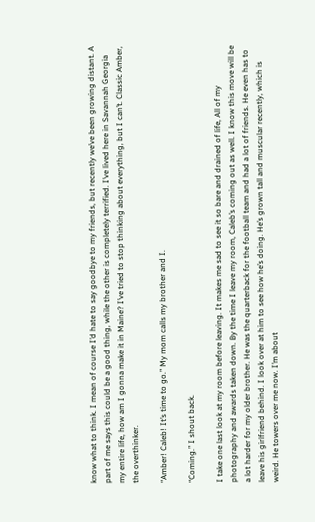know what to think. I mean of course I’d hate to say goodbye to my friends, but recently we’ve been growing distant. A part of me says this could be a good thing, while the other is completely terrified. I’ve lived here in Savannah Georgia my entire life, how am I gonna make it in Maine? I’ve tried to stop thinking about everything, but I can’t. Classic Amber, the overthinker.

“Amber! Caleb! It’s time to go.” My mom calls my brother and I.

“Coming.” I shout back.

I take one last look at my room before leaving. It makes me sad to see it so bare and drained of life, All of my photography and awards taken down. By the time I leave my room, Caleb’s coming out as well. I know this move will be a lot harder for my older brother. He was the quarterback for the football team and had a lot of friends. He even has to leave his girlfriend behind. I look over at him to see how he’s doing. He’s grown tall and muscular recently, which is weird. He towers over me now. I’m about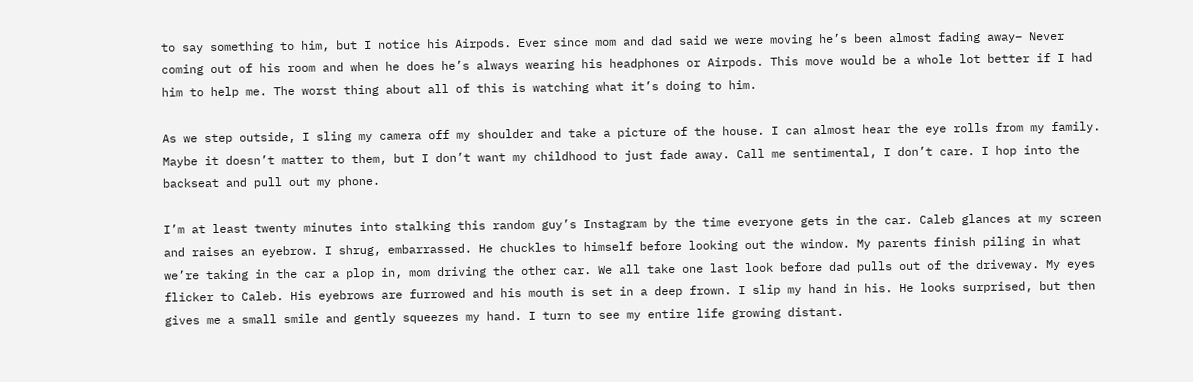to say something to him, but I notice his Airpods. Ever since mom and dad said we were moving he’s been almost fading away– Never coming out of his room and when he does he’s always wearing his headphones or Airpods. This move would be a whole lot better if I had him to help me. The worst thing about all of this is watching what it’s doing to him.

As we step outside, I sling my camera off my shoulder and take a picture of the house. I can almost hear the eye rolls from my family. Maybe it doesn’t matter to them, but I don’t want my childhood to just fade away. Call me sentimental, I don’t care. I hop into the backseat and pull out my phone.

I’m at least twenty minutes into stalking this random guy’s Instagram by the time everyone gets in the car. Caleb glances at my screen and raises an eyebrow. I shrug, embarrassed. He chuckles to himself before looking out the window. My parents finish piling in what we’re taking in the car a plop in, mom driving the other car. We all take one last look before dad pulls out of the driveway. My eyes flicker to Caleb. His eyebrows are furrowed and his mouth is set in a deep frown. I slip my hand in his. He looks surprised, but then gives me a small smile and gently squeezes my hand. I turn to see my entire life growing distant.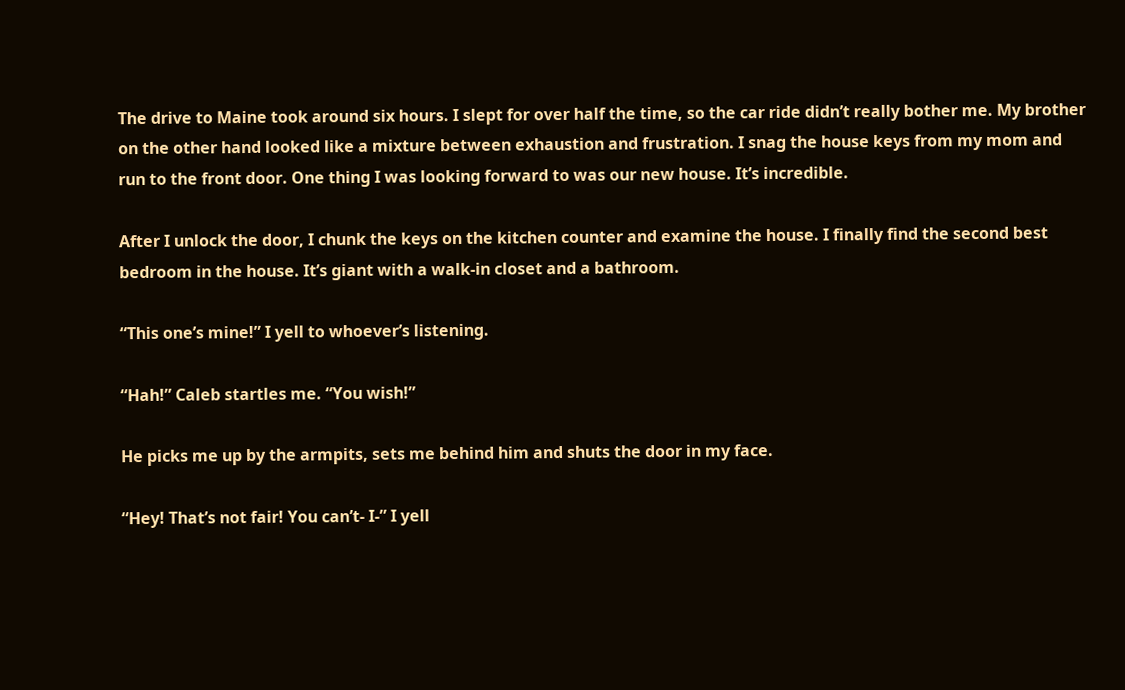The drive to Maine took around six hours. I slept for over half the time, so the car ride didn’t really bother me. My brother on the other hand looked like a mixture between exhaustion and frustration. I snag the house keys from my mom and run to the front door. One thing I was looking forward to was our new house. It’s incredible.

After I unlock the door, I chunk the keys on the kitchen counter and examine the house. I finally find the second best bedroom in the house. It’s giant with a walk-in closet and a bathroom.

“This one’s mine!” I yell to whoever’s listening.

“Hah!” Caleb startles me. “You wish!”

He picks me up by the armpits, sets me behind him and shuts the door in my face.

“Hey! That’s not fair! You can’t- I-” I yell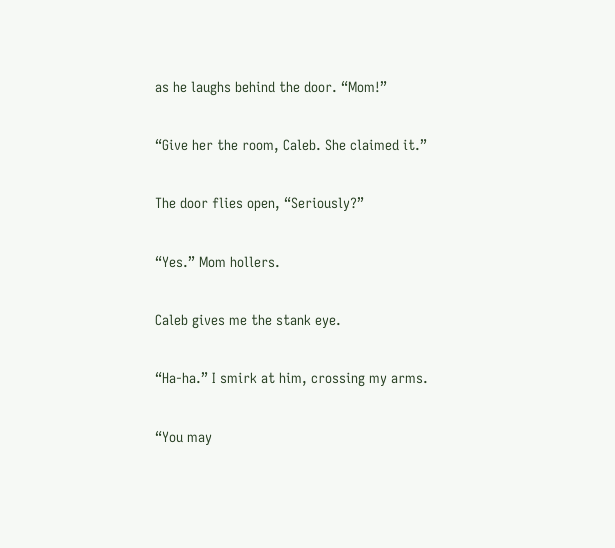as he laughs behind the door. “Mom!”

“Give her the room, Caleb. She claimed it.”

The door flies open, “Seriously?”

“Yes.” Mom hollers.

Caleb gives me the stank eye.

“Ha-ha.” I smirk at him, crossing my arms.

“You may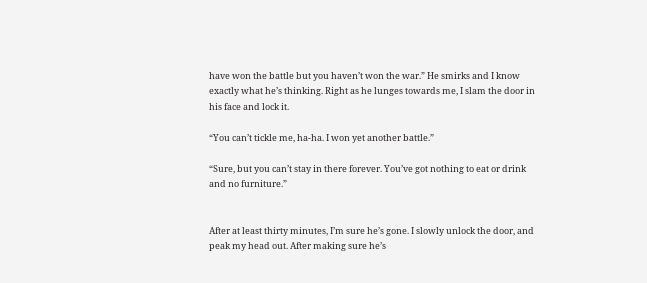have won the battle but you haven’t won the war.” He smirks and I know exactly what he’s thinking. Right as he lunges towards me, I slam the door in his face and lock it.

“You can’t tickle me, ha-ha. I won yet another battle.”

“Sure, but you can’t stay in there forever. You’ve got nothing to eat or drink and no furniture.”


After at least thirty minutes, I’m sure he’s gone. I slowly unlock the door, and peak my head out. After making sure he’s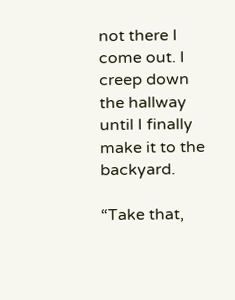not there I come out. I creep down the hallway until I finally make it to the backyard.

“Take that,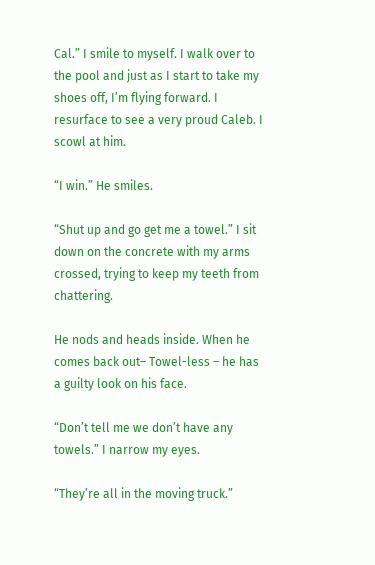Cal.” I smile to myself. I walk over to the pool and just as I start to take my shoes off, I’m flying forward. I resurface to see a very proud Caleb. I scowl at him.

“I win.” He smiles.

“Shut up and go get me a towel.” I sit down on the concrete with my arms crossed, trying to keep my teeth from chattering.

He nods and heads inside. When he comes back out– Towel-less – he has a guilty look on his face.

“Don’t tell me we don’t have any towels.” I narrow my eyes.

“They’re all in the moving truck.”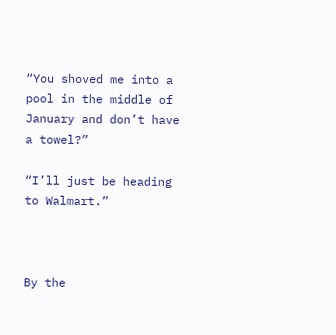“You shoved me into a pool in the middle of January and don’t have a towel?”

“I’ll just be heading to Walmart.”



By the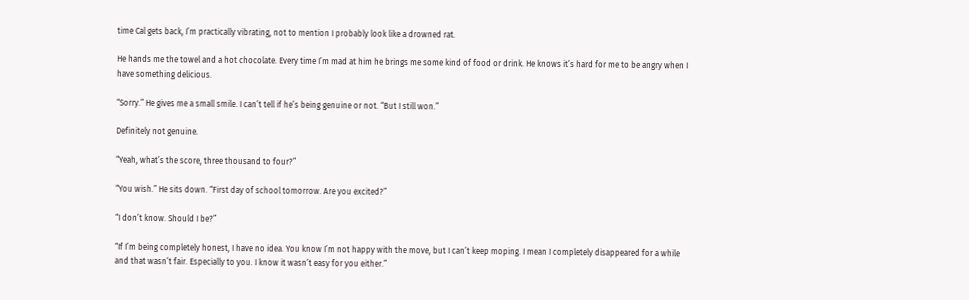time Cal gets back, I’m practically vibrating, not to mention I probably look like a drowned rat.

He hands me the towel and a hot chocolate. Every time I’m mad at him he brings me some kind of food or drink. He knows it’s hard for me to be angry when I have something delicious.

“Sorry.” He gives me a small smile. I can’t tell if he’s being genuine or not. “But I still won.”

Definitely not genuine.

“Yeah, what’s the score, three thousand to four?”

“You wish.” He sits down. “First day of school tomorrow. Are you excited?”

“I don’t know. Should I be?”

“If I’m being completely honest, I have no idea. You know I’m not happy with the move, but I can’t keep moping. I mean I completely disappeared for a while and that wasn’t fair. Especially to you. I know it wasn’t easy for you either.”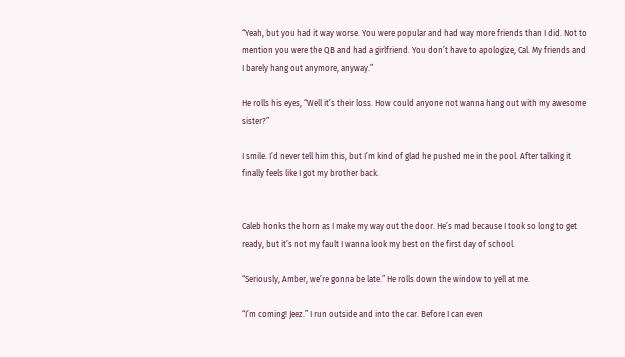“Yeah, but you had it way worse. You were popular and had way more friends than I did. Not to mention you were the QB and had a girlfriend. You don’t have to apologize, Cal. My friends and I barely hang out anymore, anyway.”

He rolls his eyes, “Well it’s their loss. How could anyone not wanna hang out with my awesome sister?”

I smile. I’d never tell him this, but I’m kind of glad he pushed me in the pool. After talking it finally feels like I got my brother back.


Caleb honks the horn as I make my way out the door. He’s mad because I took so long to get ready, but it’s not my fault I wanna look my best on the first day of school.

“Seriously, Amber, we’re gonna be late.” He rolls down the window to yell at me.

“I’m coming! Jeez.” I run outside and into the car. Before I can even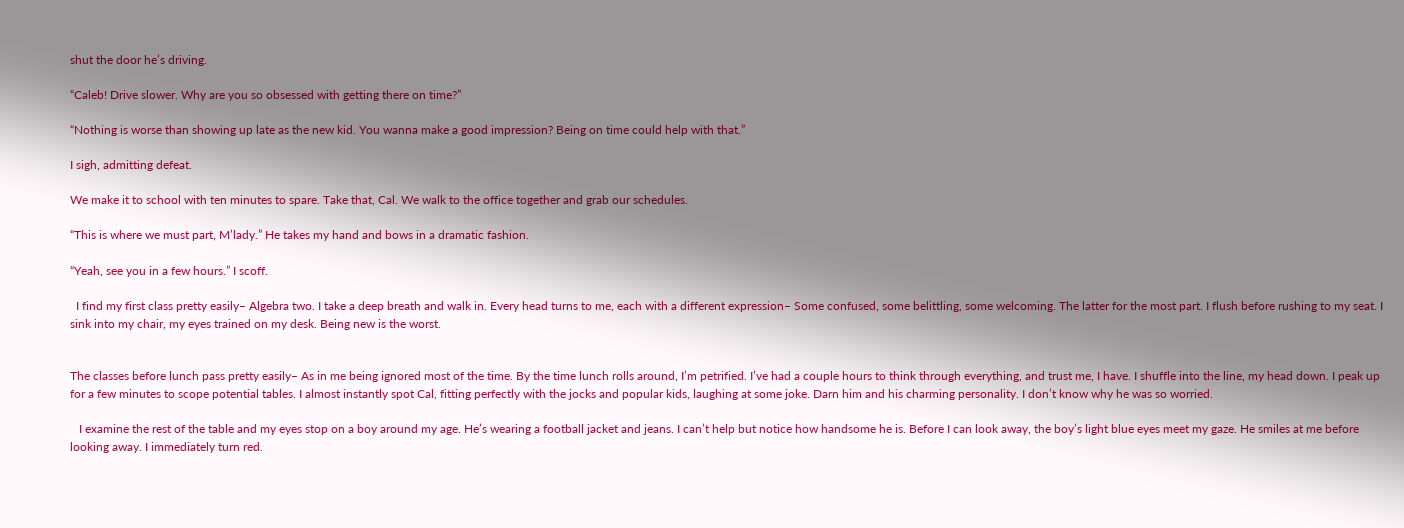shut the door he’s driving.

“Caleb! Drive slower. Why are you so obsessed with getting there on time?”

“Nothing is worse than showing up late as the new kid. You wanna make a good impression? Being on time could help with that.”

I sigh, admitting defeat.

We make it to school with ten minutes to spare. Take that, Cal. We walk to the office together and grab our schedules.

“This is where we must part, M’lady.” He takes my hand and bows in a dramatic fashion.

“Yeah, see you in a few hours.” I scoff.

  I find my first class pretty easily– Algebra two. I take a deep breath and walk in. Every head turns to me, each with a different expression– Some confused, some belittling, some welcoming. The latter for the most part. I flush before rushing to my seat. I sink into my chair, my eyes trained on my desk. Being new is the worst.


The classes before lunch pass pretty easily– As in me being ignored most of the time. By the time lunch rolls around, I’m petrified. I’ve had a couple hours to think through everything, and trust me, I have. I shuffle into the line, my head down. I peak up for a few minutes to scope potential tables. I almost instantly spot Cal, fitting perfectly with the jocks and popular kids, laughing at some joke. Darn him and his charming personality. I don’t know why he was so worried.

   I examine the rest of the table and my eyes stop on a boy around my age. He’s wearing a football jacket and jeans. I can’t help but notice how handsome he is. Before I can look away, the boy’s light blue eyes meet my gaze. He smiles at me before looking away. I immediately turn red.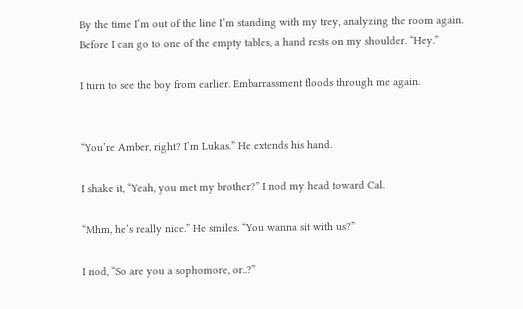By the time I’m out of the line I’m standing with my trey, analyzing the room again. Before I can go to one of the empty tables, a hand rests on my shoulder. “Hey.”

I turn to see the boy from earlier. Embarrassment floods through me again.


“You’re Amber, right? I’m Lukas.” He extends his hand.

I shake it, “Yeah, you met my brother?” I nod my head toward Cal.

“Mhm, he’s really nice.” He smiles. “You wanna sit with us?”

I nod, “So are you a sophomore, or..?”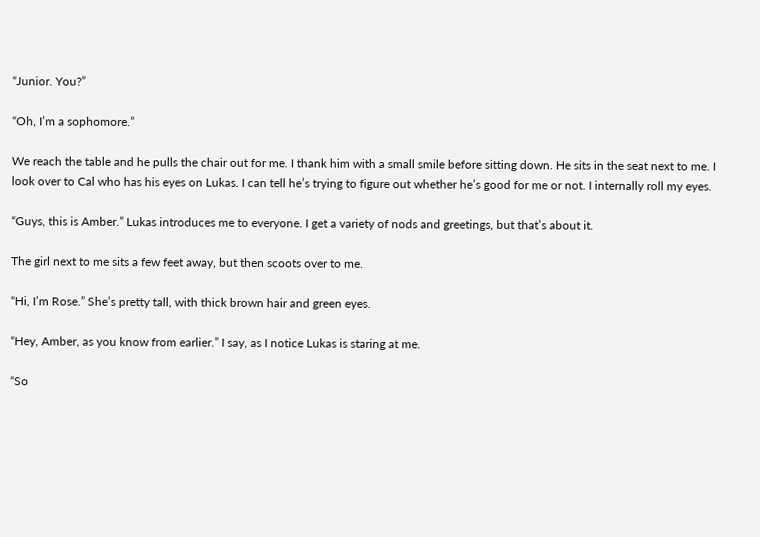“Junior. You?”

“Oh, I’m a sophomore.”

We reach the table and he pulls the chair out for me. I thank him with a small smile before sitting down. He sits in the seat next to me. I look over to Cal who has his eyes on Lukas. I can tell he’s trying to figure out whether he’s good for me or not. I internally roll my eyes.

“Guys, this is Amber.” Lukas introduces me to everyone. I get a variety of nods and greetings, but that’s about it.

The girl next to me sits a few feet away, but then scoots over to me.

“Hi, I’m Rose.” She’s pretty tall, with thick brown hair and green eyes.

“Hey, Amber, as you know from earlier.” I say, as I notice Lukas is staring at me.

“So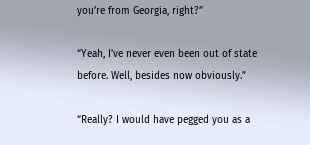you’re from Georgia, right?”

“Yeah, I’ve never even been out of state before. Well, besides now obviously.”

“Really? I would have pegged you as a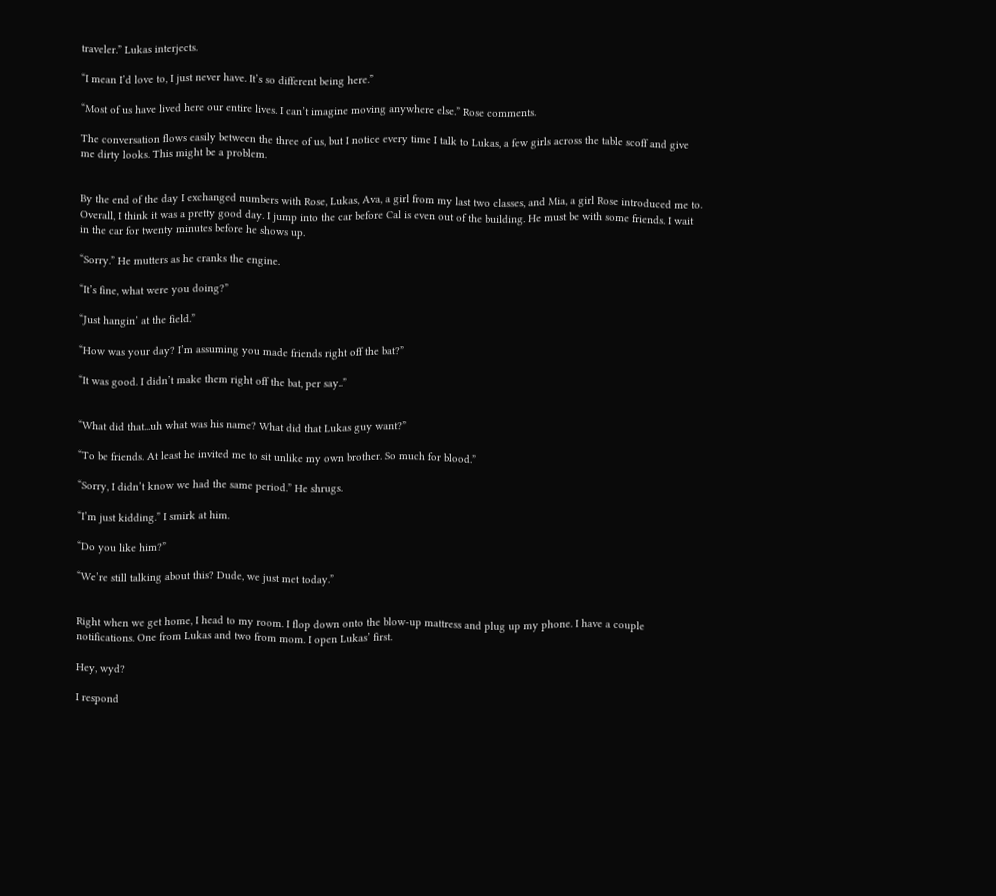traveler.” Lukas interjects.

“I mean I’d love to, I just never have. It’s so different being here.”

“Most of us have lived here our entire lives. I can’t imagine moving anywhere else.” Rose comments.

The conversation flows easily between the three of us, but I notice every time I talk to Lukas, a few girls across the table scoff and give me dirty looks. This might be a problem.


By the end of the day I exchanged numbers with Rose, Lukas, Ava, a girl from my last two classes, and Mia, a girl Rose introduced me to. Overall, I think it was a pretty good day. I jump into the car before Cal is even out of the building. He must be with some friends. I wait in the car for twenty minutes before he shows up.

“Sorry.” He mutters as he cranks the engine.

“It’s fine, what were you doing?”

“Just hangin’ at the field.”

“How was your day? I’m assuming you made friends right off the bat?”

“It was good. I didn’t make them right off the bat, per say..”


“What did that...uh what was his name? What did that Lukas guy want?”

“To be friends. At least he invited me to sit unlike my own brother. So much for blood.”

“Sorry, I didn’t know we had the same period.” He shrugs.

“I’m just kidding.” I smirk at him.

“Do you like him?”

“We’re still talking about this? Dude, we just met today.”


Right when we get home, I head to my room. I flop down onto the blow-up mattress and plug up my phone. I have a couple notifications. One from Lukas and two from mom. I open Lukas’ first.

Hey, wyd?

I respond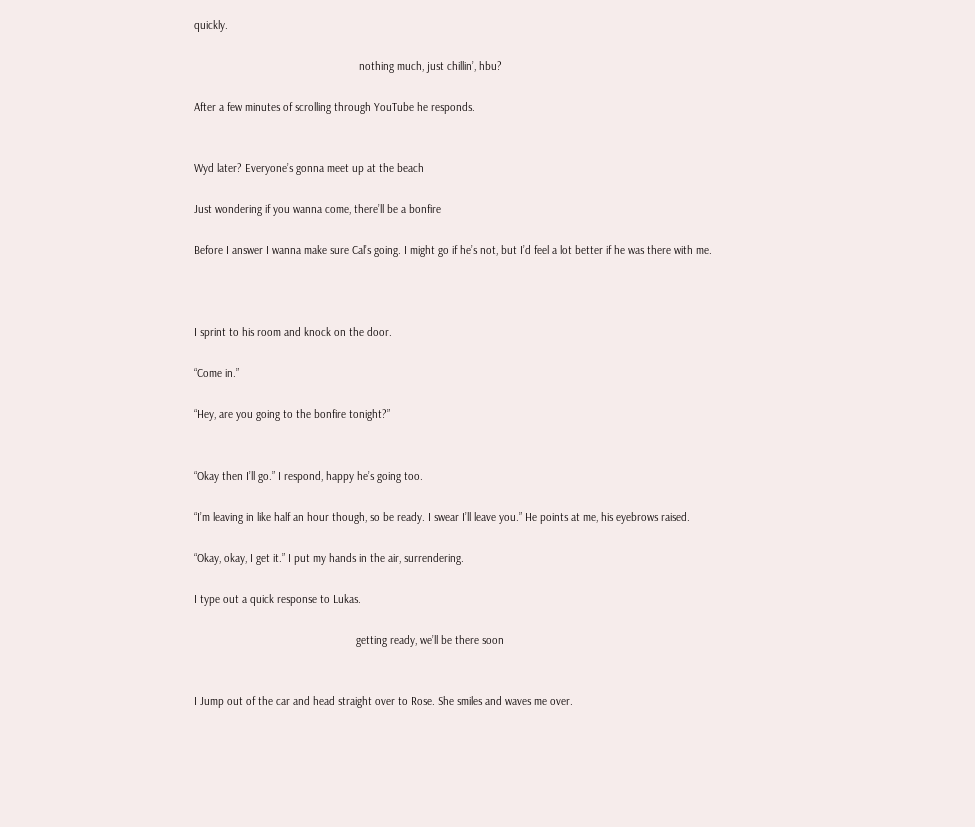quickly.

                                                       nothing much, just chillin’, hbu?

After a few minutes of scrolling through YouTube he responds.


Wyd later? Everyone’s gonna meet up at the beach

Just wondering if you wanna come, there’ll be a bonfire

Before I answer I wanna make sure Cal’s going. I might go if he’s not, but I’d feel a lot better if he was there with me.



I sprint to his room and knock on the door.

“Come in.”

“Hey, are you going to the bonfire tonight?”


“Okay then I’ll go.” I respond, happy he’s going too.

“I’m leaving in like half an hour though, so be ready. I swear I’ll leave you.” He points at me, his eyebrows raised.

“Okay, okay, I get it.” I put my hands in the air, surrendering.

I type out a quick response to Lukas.

                                                      getting ready, we’ll be there soon


I Jump out of the car and head straight over to Rose. She smiles and waves me over.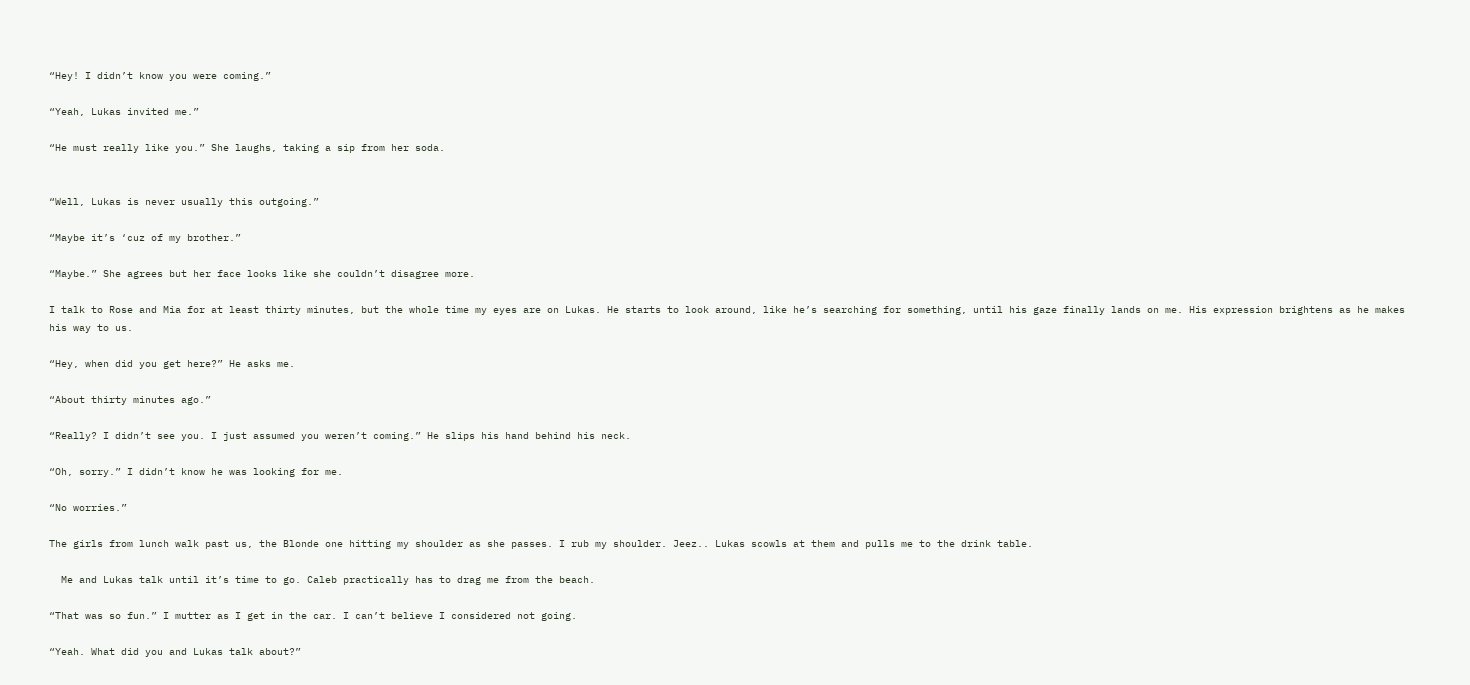“Hey! I didn’t know you were coming.”

“Yeah, Lukas invited me.”

“He must really like you.” She laughs, taking a sip from her soda.


“Well, Lukas is never usually this outgoing.”

“Maybe it’s ‘cuz of my brother.”

“Maybe.” She agrees but her face looks like she couldn’t disagree more.

I talk to Rose and Mia for at least thirty minutes, but the whole time my eyes are on Lukas. He starts to look around, like he’s searching for something, until his gaze finally lands on me. His expression brightens as he makes his way to us.

“Hey, when did you get here?” He asks me.

“About thirty minutes ago.”

“Really? I didn’t see you. I just assumed you weren’t coming.” He slips his hand behind his neck.

“Oh, sorry.” I didn’t know he was looking for me.

“No worries.”

The girls from lunch walk past us, the Blonde one hitting my shoulder as she passes. I rub my shoulder. Jeez.. Lukas scowls at them and pulls me to the drink table.

  Me and Lukas talk until it’s time to go. Caleb practically has to drag me from the beach.

“That was so fun.” I mutter as I get in the car. I can’t believe I considered not going.

“Yeah. What did you and Lukas talk about?”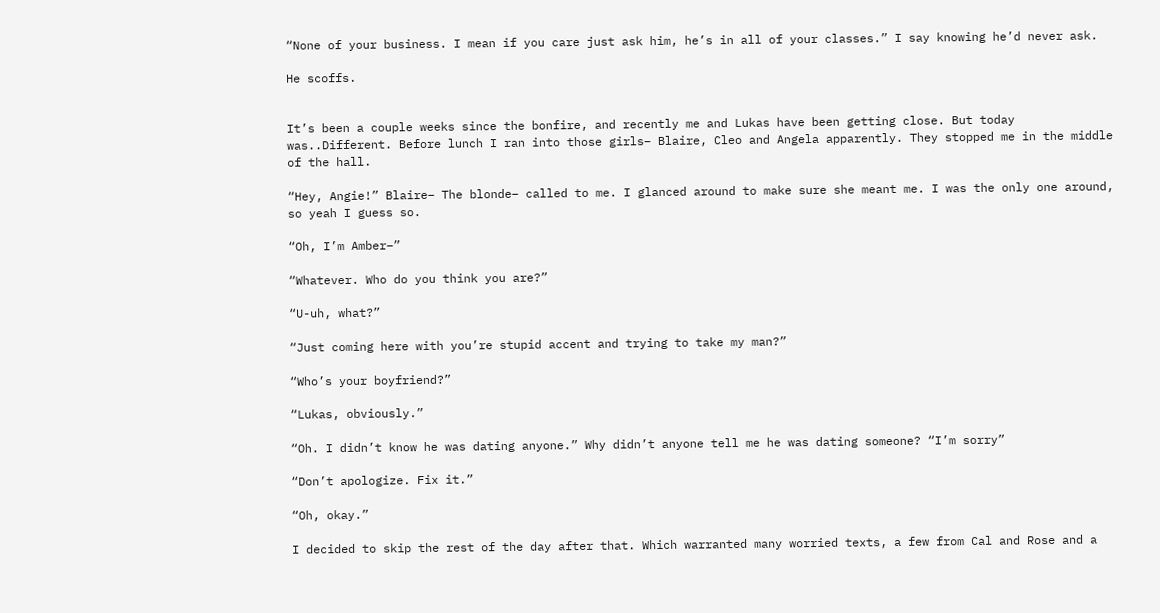“None of your business. I mean if you care just ask him, he’s in all of your classes.” I say knowing he’d never ask.

He scoffs.


It’s been a couple weeks since the bonfire, and recently me and Lukas have been getting close. But today was..Different. Before lunch I ran into those girls– Blaire, Cleo and Angela apparently. They stopped me in the middle of the hall.

“Hey, Angie!” Blaire– The blonde– called to me. I glanced around to make sure she meant me. I was the only one around, so yeah I guess so.

“Oh, I’m Amber–”

“Whatever. Who do you think you are?”

“U-uh, what?”

“Just coming here with you’re stupid accent and trying to take my man?”

“Who’s your boyfriend?”

“Lukas, obviously.”

“Oh. I didn’t know he was dating anyone.” Why didn’t anyone tell me he was dating someone? “I’m sorry”

“Don’t apologize. Fix it.”

“Oh, okay.”

I decided to skip the rest of the day after that. Which warranted many worried texts, a few from Cal and Rose and a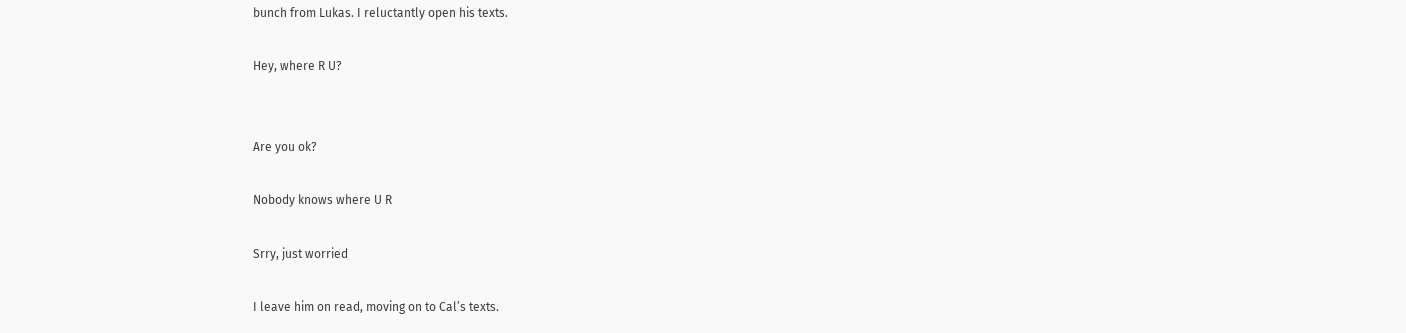bunch from Lukas. I reluctantly open his texts.

Hey, where R U?


Are you ok?

Nobody knows where U R

Srry, just worried

I leave him on read, moving on to Cal’s texts.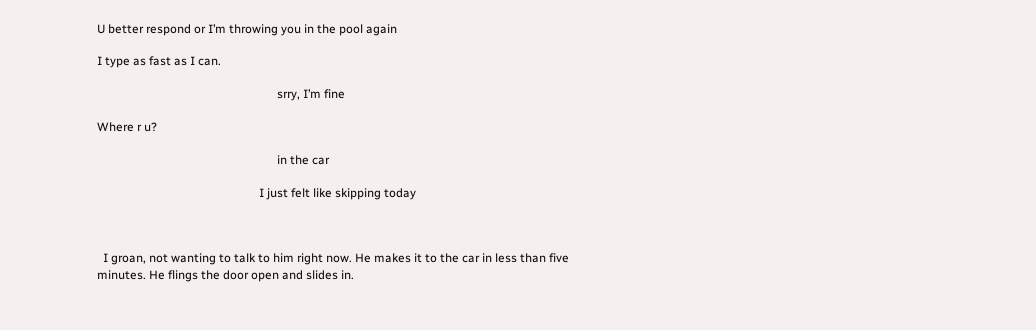U better respond or I’m throwing you in the pool again

I type as fast as I can.

                                                            srry, I’m fine

Where r u?

                                                            in the car

                                                      I just felt like skipping today



  I groan, not wanting to talk to him right now. He makes it to the car in less than five minutes. He flings the door open and slides in.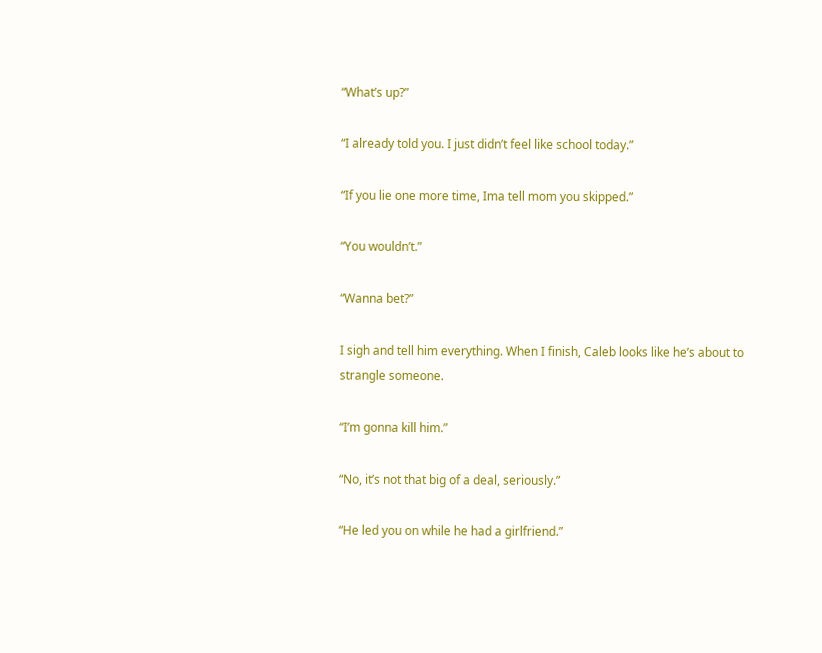“What’s up?”

“I already told you. I just didn’t feel like school today.”

“If you lie one more time, Ima tell mom you skipped.”

“You wouldn’t.”

“Wanna bet?”

I sigh and tell him everything. When I finish, Caleb looks like he’s about to strangle someone.

“I’m gonna kill him.”

“No, it’s not that big of a deal, seriously.”

“He led you on while he had a girlfriend.”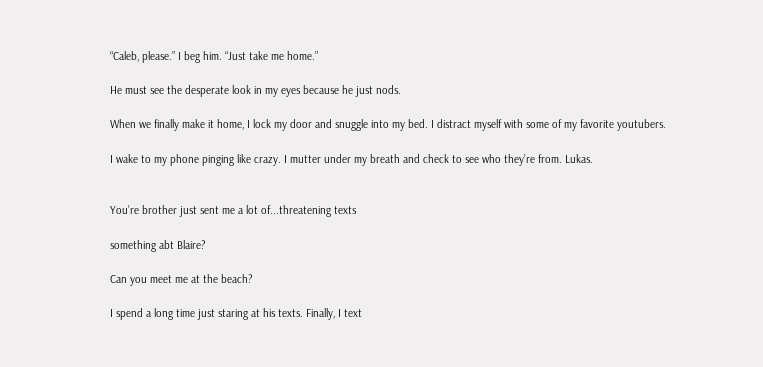“Caleb, please.” I beg him. “Just take me home.”

He must see the desperate look in my eyes because he just nods.

When we finally make it home, I lock my door and snuggle into my bed. I distract myself with some of my favorite youtubers.

I wake to my phone pinging like crazy. I mutter under my breath and check to see who they’re from. Lukas.


You’re brother just sent me a lot of...threatening texts

something abt Blaire?

Can you meet me at the beach?

I spend a long time just staring at his texts. Finally, I text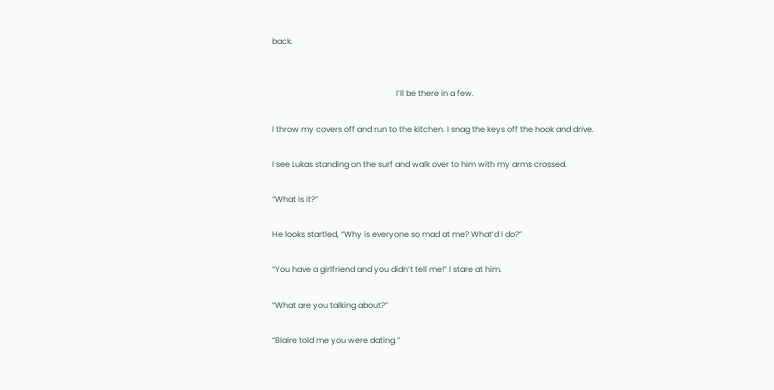back.


                                                              I’ll be there in a few.

I throw my covers off and run to the kitchen. I snag the keys off the hook and drive.

I see Lukas standing on the surf and walk over to him with my arms crossed.

“What is it?”

He looks startled, “Why is everyone so mad at me? What’d I do?”

“You have a girlfriend and you didn’t tell me!” I stare at him.

“What are you talking about?”

“Blaire told me you were dating.”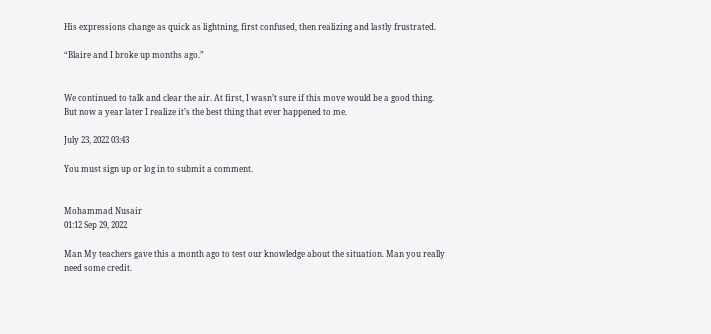His expressions change as quick as lightning, first confused, then realizing and lastly frustrated.

“Blaire and I broke up months ago.”


We continued to talk and clear the air. At first, I wasn’t sure if this move would be a good thing. But now a year later I realize it’s the best thing that ever happened to me.

July 23, 2022 03:43

You must sign up or log in to submit a comment.


Mohammad Nusair
01:12 Sep 29, 2022

Man My teachers gave this a month ago to test our knowledge about the situation. Man you really need some credit.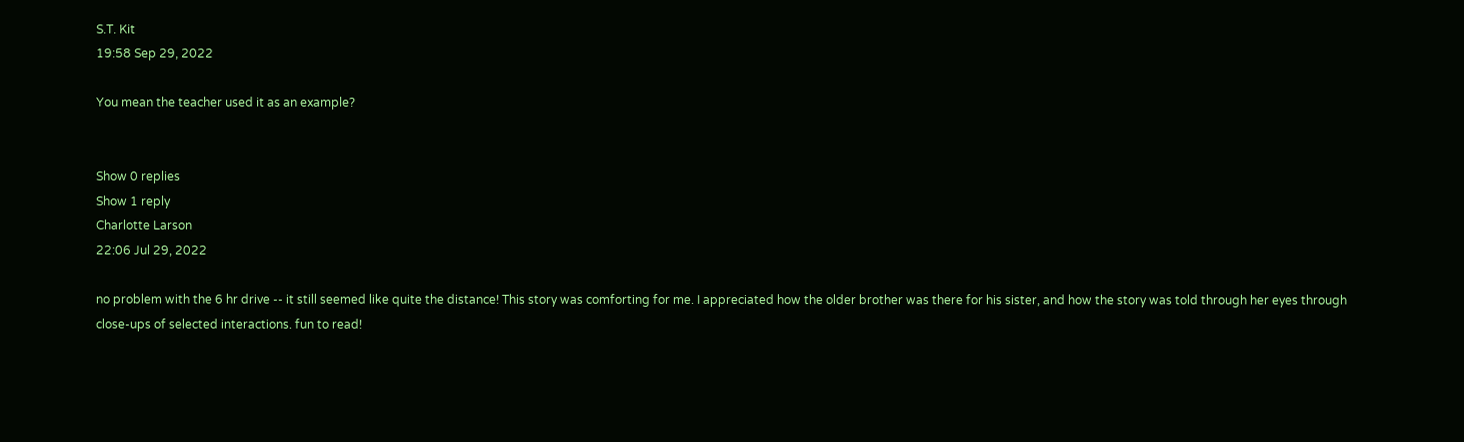S.T. Kit
19:58 Sep 29, 2022

You mean the teacher used it as an example?


Show 0 replies
Show 1 reply
Charlotte Larson
22:06 Jul 29, 2022

no problem with the 6 hr drive -- it still seemed like quite the distance! This story was comforting for me. I appreciated how the older brother was there for his sister, and how the story was told through her eyes through close-ups of selected interactions. fun to read!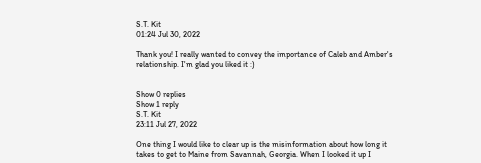S.T. Kit
01:24 Jul 30, 2022

Thank you! I really wanted to convey the importance of Caleb and Amber's relationship. I'm glad you liked it :)


Show 0 replies
Show 1 reply
S.T. Kit
23:11 Jul 27, 2022

One thing I would like to clear up is the misinformation about how long it takes to get to Maine from Savannah, Georgia. When I looked it up I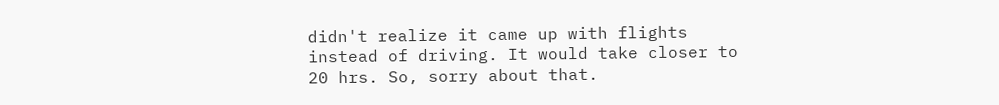didn't realize it came up with flights instead of driving. It would take closer to 20 hrs. So, sorry about that.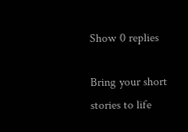Show 0 replies

Bring your short stories to life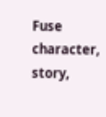Fuse character, story,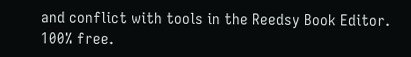and conflict with tools in the Reedsy Book Editor. 100% free.